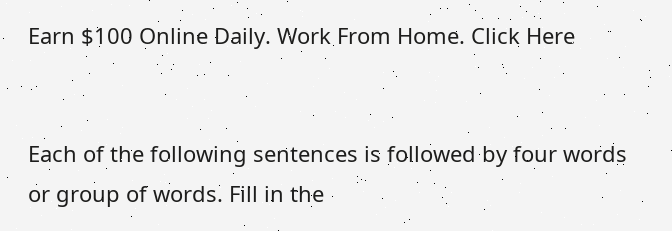Earn $100 Online Daily. Work From Home. Click Here


Each of the following sentences is followed by four words or group of words. Fill in the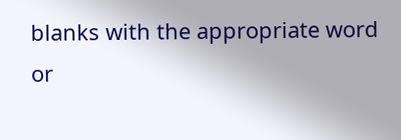blanks with the appropriate word or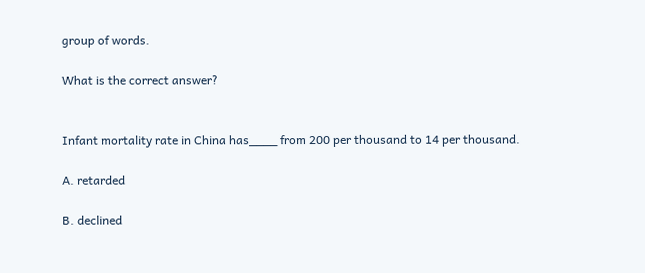group of words.

What is the correct answer?


Infant mortality rate in China has____ from 200 per thousand to 14 per thousand.

A. retarded

B. declined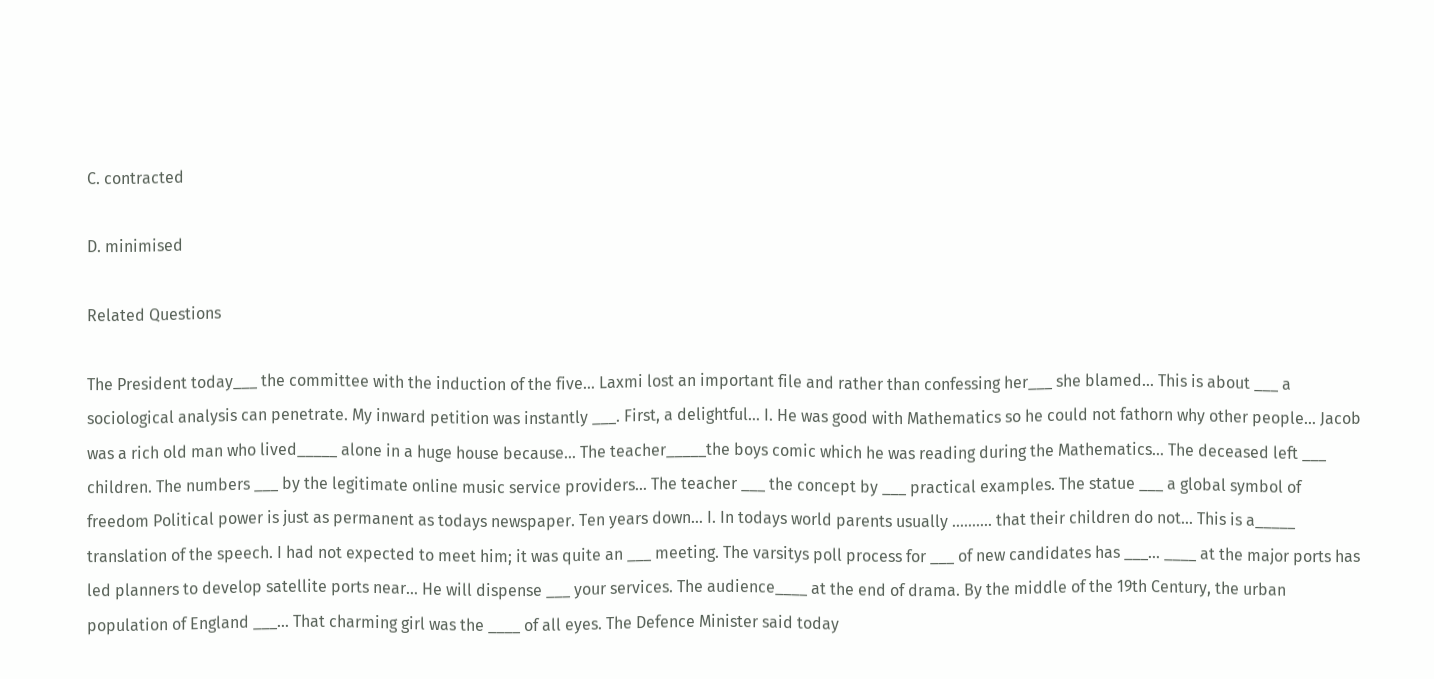C. contracted

D. minimised

Related Questions

The President today___ the committee with the induction of the five… Laxmi lost an important file and rather than confessing her___ she blamed… This is about ___ a sociological analysis can penetrate. My inward petition was instantly ___. First, a delightful… I. He was good with Mathematics so he could not fathorn why other people… Jacob was a rich old man who lived_____ alone in a huge house because… The teacher_____the boys comic which he was reading during the Mathematics… The deceased left ___ children. The numbers ___ by the legitimate online music service providers… The teacher ___ the concept by ___ practical examples. The statue ___ a global symbol of freedom Political power is just as permanent as todays newspaper. Ten years down… I. In todays world parents usually .......... that their children do not… This is a_____ translation of the speech. I had not expected to meet him; it was quite an ___ meeting. The varsitys poll process for ___ of new candidates has ___… ____ at the major ports has led planners to develop satellite ports near… He will dispense ___ your services. The audience____ at the end of drama. By the middle of the 19th Century, the urban population of England ___… That charming girl was the ____ of all eyes. The Defence Minister said today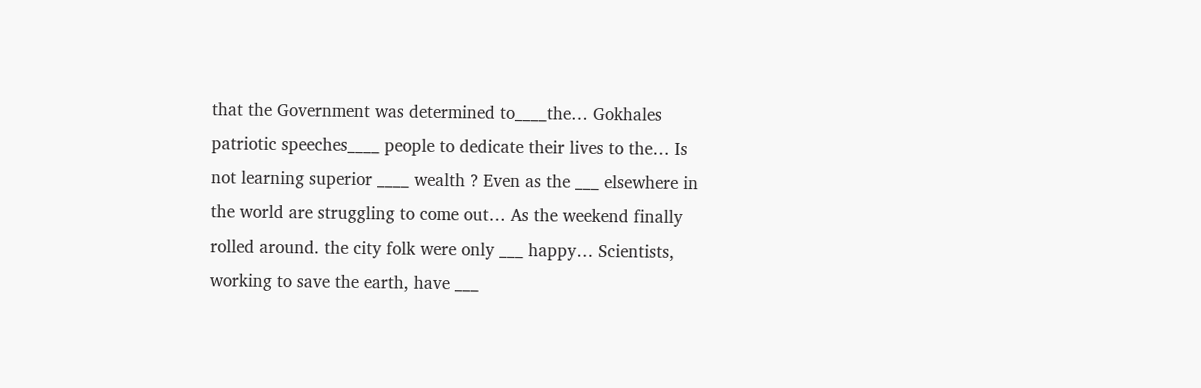that the Government was determined to____the… Gokhales patriotic speeches____ people to dedicate their lives to the… Is not learning superior ____ wealth ? Even as the ___ elsewhere in the world are struggling to come out… As the weekend finally rolled around. the city folk were only ___ happy… Scientists, working to save the earth, have ___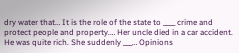dry water that… It is the role of the state to ____ crime and protect people and property.… Her uncle died in a car accident. He was quite rich. She suddenly ___… Opinions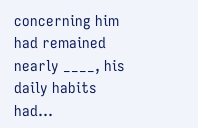concerning him had remained nearly ____, his daily habits had…